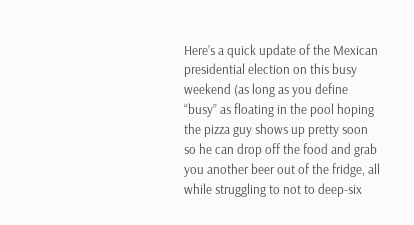Here’s a quick update of the Mexican presidential election on this busy weekend (as long as you define “busy” as floating in the pool hoping the pizza guy shows up pretty soon so he can drop off the food and grab you another beer out of the fridge, all while struggling to not to deep-six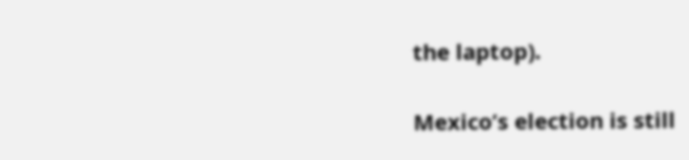the laptop).

Mexico’s election is still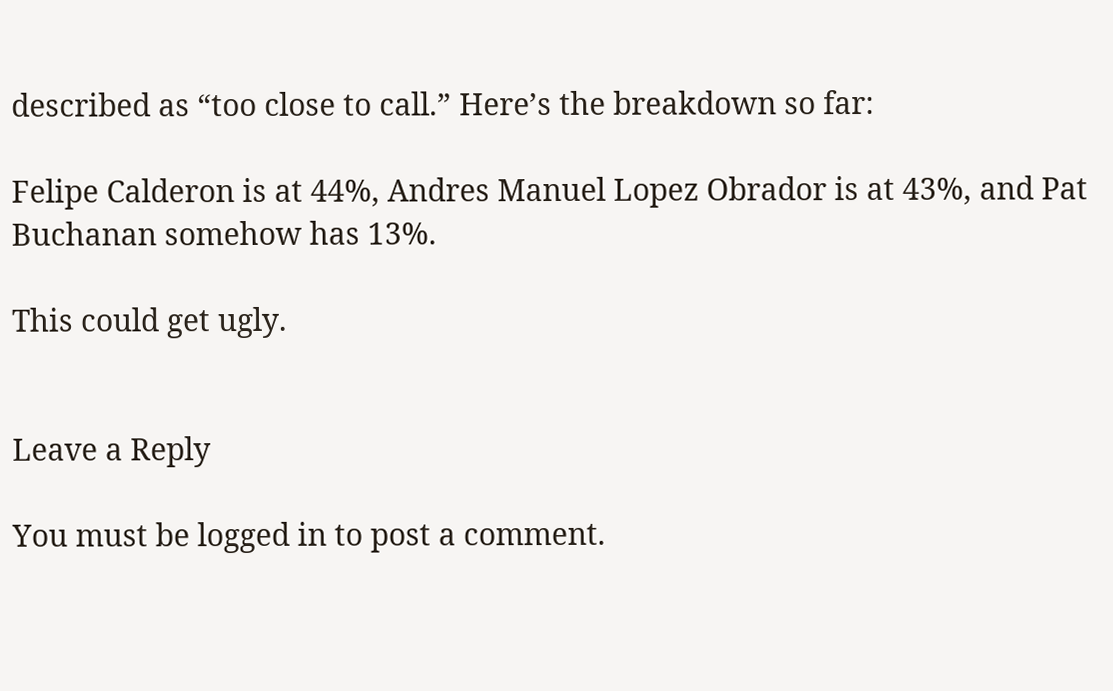described as “too close to call.” Here’s the breakdown so far:

Felipe Calderon is at 44%, Andres Manuel Lopez Obrador is at 43%, and Pat Buchanan somehow has 13%.

This could get ugly.


Leave a Reply

You must be logged in to post a comment.